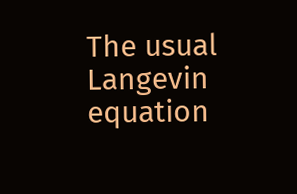The usual Langevin equation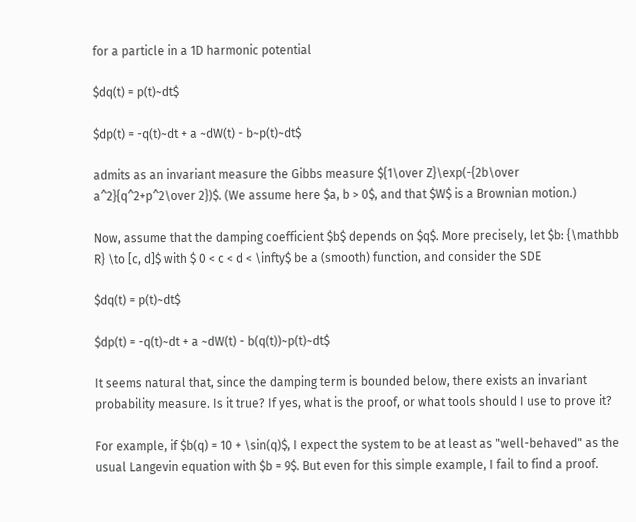for a particle in a 1D harmonic potential

$dq(t) = p(t)~dt$

$dp(t) = -q(t)~dt + a ~dW(t) - b~p(t)~dt$

admits as an invariant measure the Gibbs measure ${1\over Z}\exp(-{2b\over a^2}{q^2+p^2\over 2})$. (We assume here $a, b > 0$, and that $W$ is a Brownian motion.)

Now, assume that the damping coefficient $b$ depends on $q$. More precisely, let $b: {\mathbb R} \to [c, d]$ with $ 0 < c < d < \infty$ be a (smooth) function, and consider the SDE

$dq(t) = p(t)~dt$

$dp(t) = -q(t)~dt + a ~dW(t) - b(q(t))~p(t)~dt$

It seems natural that, since the damping term is bounded below, there exists an invariant probability measure. Is it true? If yes, what is the proof, or what tools should I use to prove it?

For example, if $b(q) = 10 + \sin(q)$, I expect the system to be at least as "well-behaved" as the usual Langevin equation with $b = 9$. But even for this simple example, I fail to find a proof.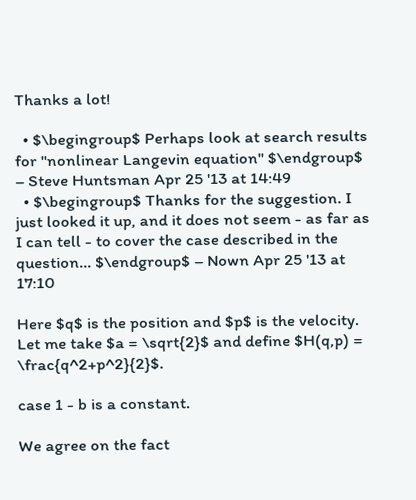Thanks a lot!

  • $\begingroup$ Perhaps look at search results for "nonlinear Langevin equation" $\endgroup$ – Steve Huntsman Apr 25 '13 at 14:49
  • $\begingroup$ Thanks for the suggestion. I just looked it up, and it does not seem - as far as I can tell - to cover the case described in the question... $\endgroup$ – Nown Apr 25 '13 at 17:10

Here $q$ is the position and $p$ is the velocity. Let me take $a = \sqrt{2}$ and define $H(q,p) = \frac{q^2+p^2}{2}$.

case 1 - b is a constant.

We agree on the fact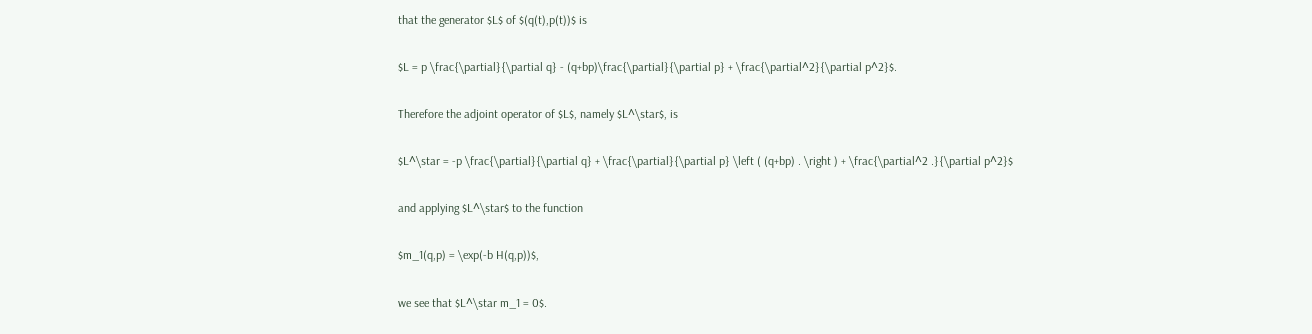that the generator $L$ of $(q(t),p(t))$ is

$L = p \frac{\partial}{\partial q} - (q+bp)\frac{\partial}{\partial p} + \frac{\partial^2}{\partial p^2}$.

Therefore the adjoint operator of $L$, namely $L^\star$, is

$L^\star = -p \frac{\partial}{\partial q} + \frac{\partial}{\partial p} \left ( (q+bp) . \right ) + \frac{\partial^2 .}{\partial p^2}$

and applying $L^\star$ to the function

$m_1(q,p) = \exp(-b H(q,p))$,

we see that $L^\star m_1 = 0$.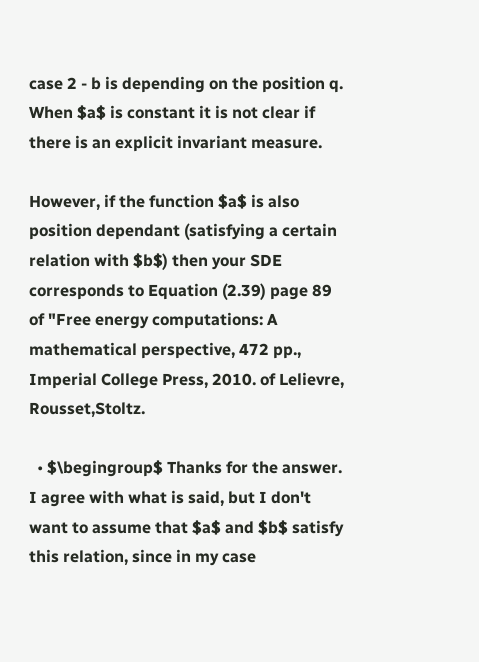case 2 - b is depending on the position q. When $a$ is constant it is not clear if there is an explicit invariant measure.

However, if the function $a$ is also position dependant (satisfying a certain relation with $b$) then your SDE corresponds to Equation (2.39) page 89 of "Free energy computations: A mathematical perspective, 472 pp., Imperial College Press, 2010. of Lelievre, Rousset,Stoltz.

  • $\begingroup$ Thanks for the answer. I agree with what is said, but I don't want to assume that $a$ and $b$ satisfy this relation, since in my case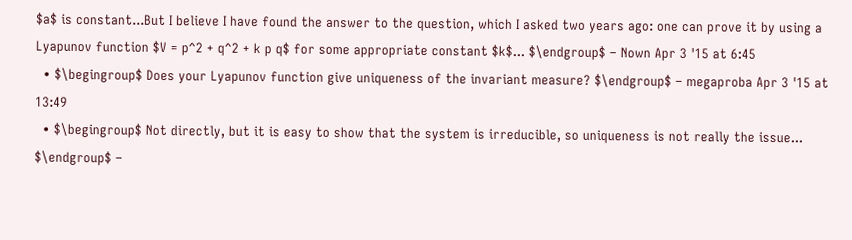$a$ is constant...But I believe I have found the answer to the question, which I asked two years ago: one can prove it by using a Lyapunov function $V = p^2 + q^2 + k p q$ for some appropriate constant $k$... $\endgroup$ – Nown Apr 3 '15 at 6:45
  • $\begingroup$ Does your Lyapunov function give uniqueness of the invariant measure? $\endgroup$ – megaproba Apr 3 '15 at 13:49
  • $\begingroup$ Not directly, but it is easy to show that the system is irreducible, so uniqueness is not really the issue... $\endgroup$ –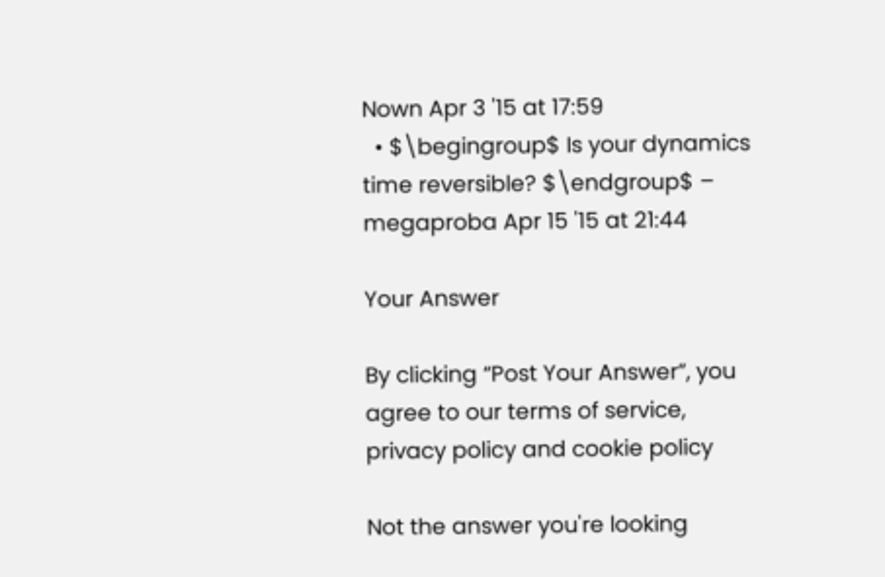Nown Apr 3 '15 at 17:59
  • $\begingroup$ Is your dynamics time reversible? $\endgroup$ – megaproba Apr 15 '15 at 21:44

Your Answer

By clicking “Post Your Answer”, you agree to our terms of service, privacy policy and cookie policy

Not the answer you're looking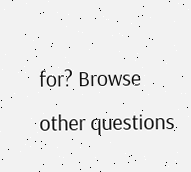for? Browse other questions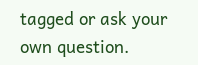tagged or ask your own question.